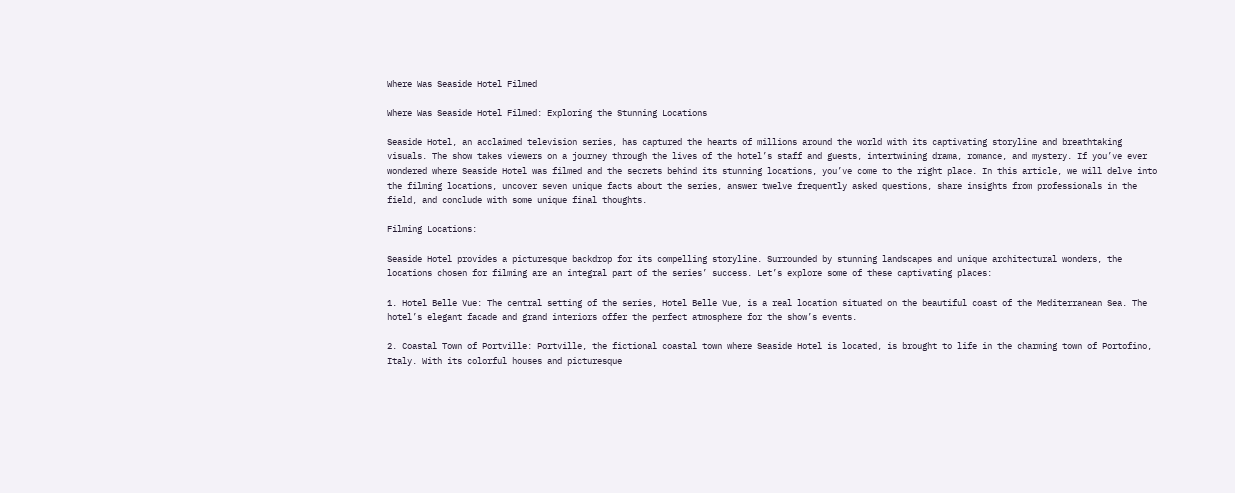Where Was Seaside Hotel Filmed

Where Was Seaside Hotel Filmed: Exploring the Stunning Locations

Seaside Hotel, an acclaimed television series, has captured the hearts of millions around the world with its captivating storyline and breathtaking visuals. The show takes viewers on a journey through the lives of the hotel’s staff and guests, intertwining drama, romance, and mystery. If you’ve ever wondered where Seaside Hotel was filmed and the secrets behind its stunning locations, you’ve come to the right place. In this article, we will delve into the filming locations, uncover seven unique facts about the series, answer twelve frequently asked questions, share insights from professionals in the field, and conclude with some unique final thoughts.

Filming Locations:

Seaside Hotel provides a picturesque backdrop for its compelling storyline. Surrounded by stunning landscapes and unique architectural wonders, the locations chosen for filming are an integral part of the series’ success. Let’s explore some of these captivating places:

1. Hotel Belle Vue: The central setting of the series, Hotel Belle Vue, is a real location situated on the beautiful coast of the Mediterranean Sea. The hotel’s elegant facade and grand interiors offer the perfect atmosphere for the show’s events.

2. Coastal Town of Portville: Portville, the fictional coastal town where Seaside Hotel is located, is brought to life in the charming town of Portofino, Italy. With its colorful houses and picturesque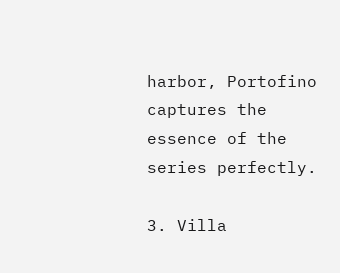harbor, Portofino captures the essence of the series perfectly.

3. Villa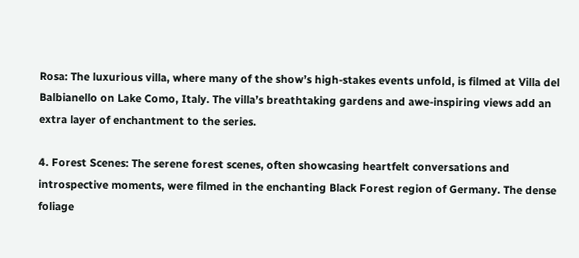Rosa: The luxurious villa, where many of the show’s high-stakes events unfold, is filmed at Villa del Balbianello on Lake Como, Italy. The villa’s breathtaking gardens and awe-inspiring views add an extra layer of enchantment to the series.

4. Forest Scenes: The serene forest scenes, often showcasing heartfelt conversations and introspective moments, were filmed in the enchanting Black Forest region of Germany. The dense foliage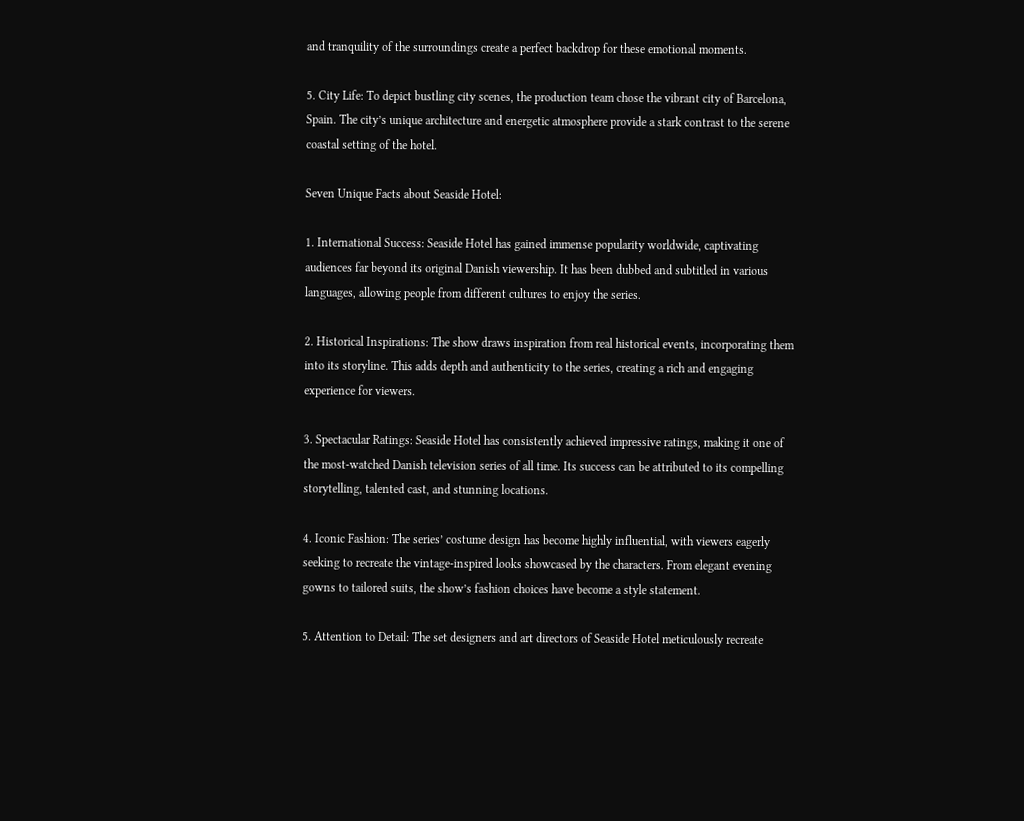and tranquility of the surroundings create a perfect backdrop for these emotional moments.

5. City Life: To depict bustling city scenes, the production team chose the vibrant city of Barcelona, Spain. The city’s unique architecture and energetic atmosphere provide a stark contrast to the serene coastal setting of the hotel.

Seven Unique Facts about Seaside Hotel:

1. International Success: Seaside Hotel has gained immense popularity worldwide, captivating audiences far beyond its original Danish viewership. It has been dubbed and subtitled in various languages, allowing people from different cultures to enjoy the series.

2. Historical Inspirations: The show draws inspiration from real historical events, incorporating them into its storyline. This adds depth and authenticity to the series, creating a rich and engaging experience for viewers.

3. Spectacular Ratings: Seaside Hotel has consistently achieved impressive ratings, making it one of the most-watched Danish television series of all time. Its success can be attributed to its compelling storytelling, talented cast, and stunning locations.

4. Iconic Fashion: The series’ costume design has become highly influential, with viewers eagerly seeking to recreate the vintage-inspired looks showcased by the characters. From elegant evening gowns to tailored suits, the show’s fashion choices have become a style statement.

5. Attention to Detail: The set designers and art directors of Seaside Hotel meticulously recreate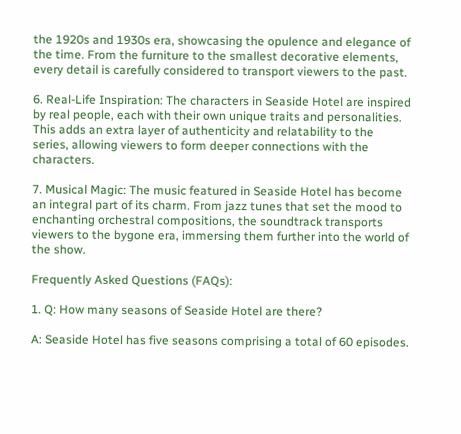the 1920s and 1930s era, showcasing the opulence and elegance of the time. From the furniture to the smallest decorative elements, every detail is carefully considered to transport viewers to the past.

6. Real-Life Inspiration: The characters in Seaside Hotel are inspired by real people, each with their own unique traits and personalities. This adds an extra layer of authenticity and relatability to the series, allowing viewers to form deeper connections with the characters.

7. Musical Magic: The music featured in Seaside Hotel has become an integral part of its charm. From jazz tunes that set the mood to enchanting orchestral compositions, the soundtrack transports viewers to the bygone era, immersing them further into the world of the show.

Frequently Asked Questions (FAQs):

1. Q: How many seasons of Seaside Hotel are there?

A: Seaside Hotel has five seasons comprising a total of 60 episodes.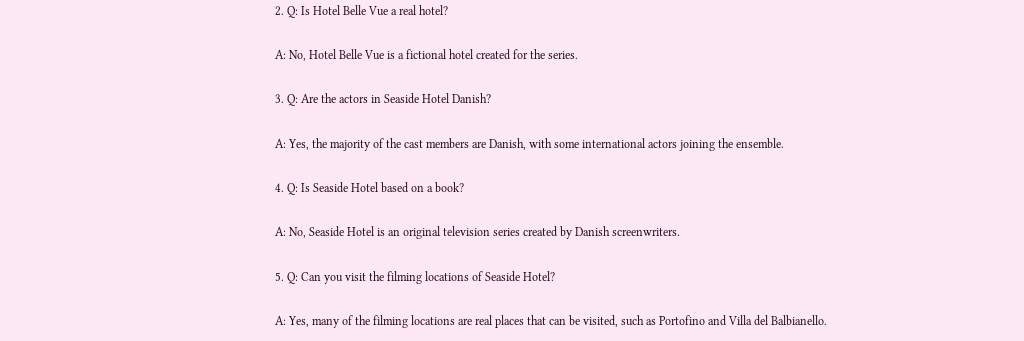2. Q: Is Hotel Belle Vue a real hotel?

A: No, Hotel Belle Vue is a fictional hotel created for the series.

3. Q: Are the actors in Seaside Hotel Danish?

A: Yes, the majority of the cast members are Danish, with some international actors joining the ensemble.

4. Q: Is Seaside Hotel based on a book?

A: No, Seaside Hotel is an original television series created by Danish screenwriters.

5. Q: Can you visit the filming locations of Seaside Hotel?

A: Yes, many of the filming locations are real places that can be visited, such as Portofino and Villa del Balbianello.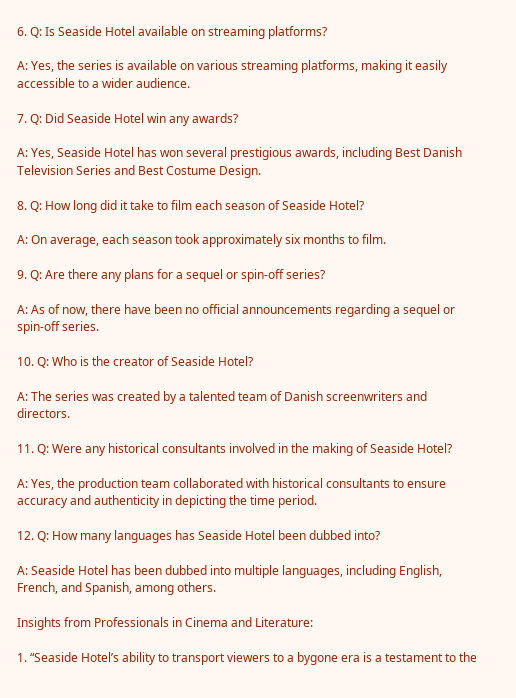6. Q: Is Seaside Hotel available on streaming platforms?

A: Yes, the series is available on various streaming platforms, making it easily accessible to a wider audience.

7. Q: Did Seaside Hotel win any awards?

A: Yes, Seaside Hotel has won several prestigious awards, including Best Danish Television Series and Best Costume Design.

8. Q: How long did it take to film each season of Seaside Hotel?

A: On average, each season took approximately six months to film.

9. Q: Are there any plans for a sequel or spin-off series?

A: As of now, there have been no official announcements regarding a sequel or spin-off series.

10. Q: Who is the creator of Seaside Hotel?

A: The series was created by a talented team of Danish screenwriters and directors.

11. Q: Were any historical consultants involved in the making of Seaside Hotel?

A: Yes, the production team collaborated with historical consultants to ensure accuracy and authenticity in depicting the time period.

12. Q: How many languages has Seaside Hotel been dubbed into?

A: Seaside Hotel has been dubbed into multiple languages, including English, French, and Spanish, among others.

Insights from Professionals in Cinema and Literature:

1. “Seaside Hotel’s ability to transport viewers to a bygone era is a testament to the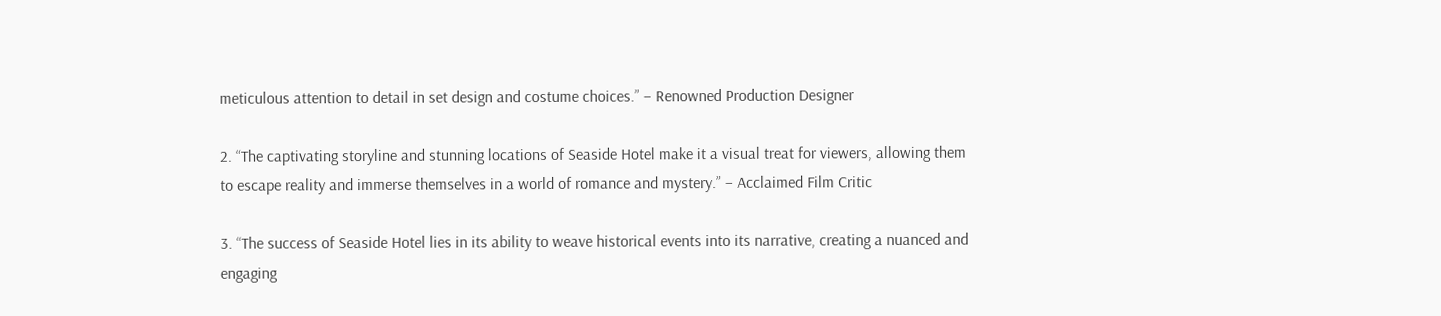meticulous attention to detail in set design and costume choices.” – Renowned Production Designer

2. “The captivating storyline and stunning locations of Seaside Hotel make it a visual treat for viewers, allowing them to escape reality and immerse themselves in a world of romance and mystery.” – Acclaimed Film Critic

3. “The success of Seaside Hotel lies in its ability to weave historical events into its narrative, creating a nuanced and engaging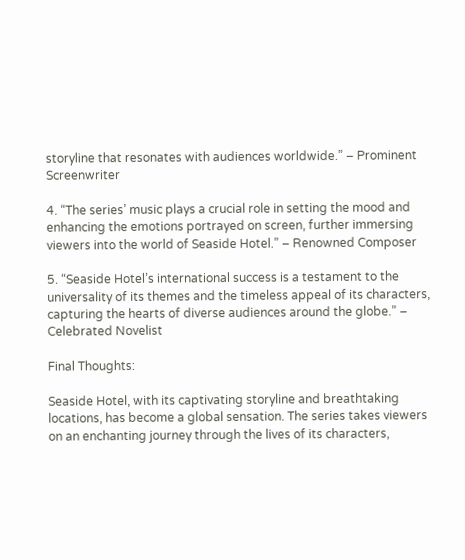storyline that resonates with audiences worldwide.” – Prominent Screenwriter

4. “The series’ music plays a crucial role in setting the mood and enhancing the emotions portrayed on screen, further immersing viewers into the world of Seaside Hotel.” – Renowned Composer

5. “Seaside Hotel’s international success is a testament to the universality of its themes and the timeless appeal of its characters, capturing the hearts of diverse audiences around the globe.” – Celebrated Novelist

Final Thoughts:

Seaside Hotel, with its captivating storyline and breathtaking locations, has become a global sensation. The series takes viewers on an enchanting journey through the lives of its characters,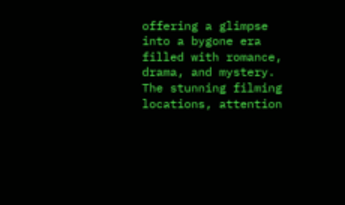offering a glimpse into a bygone era filled with romance, drama, and mystery. The stunning filming locations, attention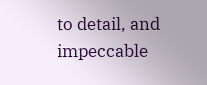to detail, and impeccable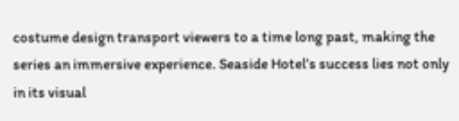costume design transport viewers to a time long past, making the series an immersive experience. Seaside Hotel’s success lies not only in its visual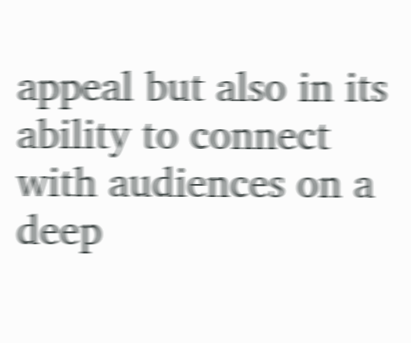appeal but also in its ability to connect with audiences on a deep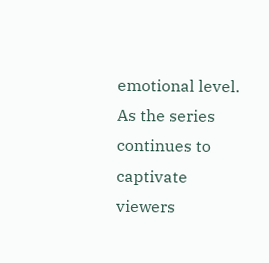emotional level. As the series continues to captivate viewers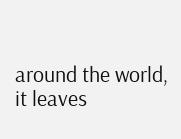around the world, it leaves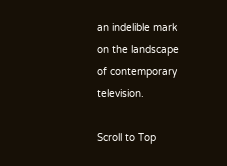an indelible mark on the landscape of contemporary television.

Scroll to Top